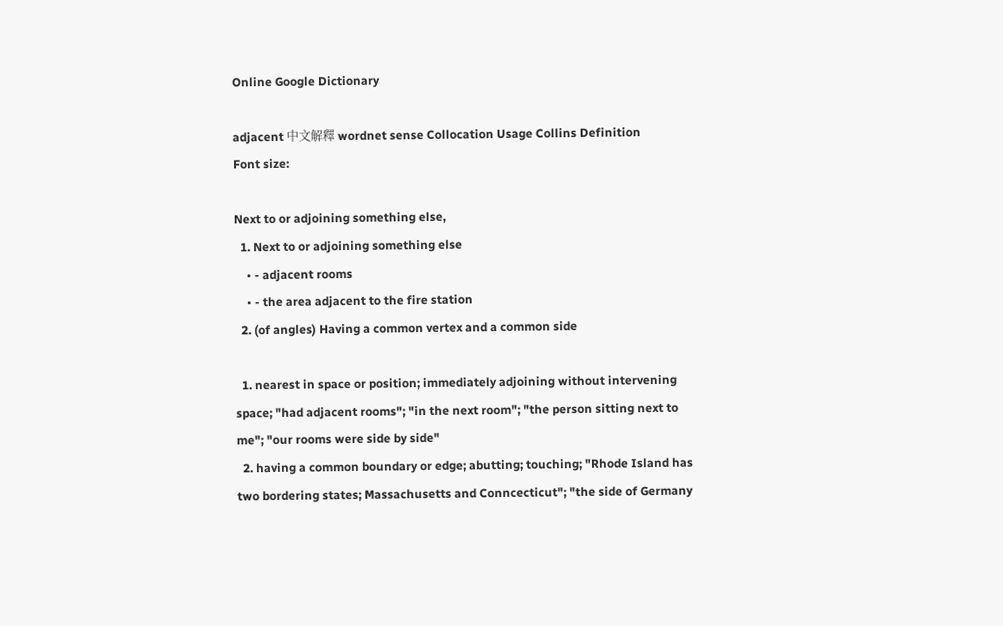Online Google Dictionary

adjacent 中文解釋 wordnet sense Collocation Usage Collins Definition
Font size:

Next to or adjoining something else,
  1. Next to or adjoining something else
    • - adjacent rooms
    • - the area adjacent to the fire station
  2. (of angles) Having a common vertex and a common side

  1. nearest in space or position; immediately adjoining without intervening space; "had adjacent rooms"; "in the next room"; "the person sitting next to me"; "our rooms were side by side"
  2. having a common boundary or edge; abutting; touching; "Rhode Island has two bordering states; Massachusetts and Conncecticut"; "the side of Germany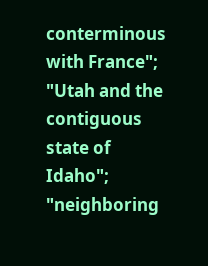conterminous with France"; "Utah and the contiguous state of Idaho"; "neighboring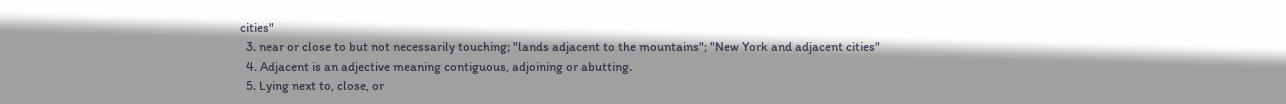cities"
  3. near or close to but not necessarily touching; "lands adjacent to the mountains"; "New York and adjacent cities"
  4. Adjacent is an adjective meaning contiguous, adjoining or abutting.
  5. Lying next to, close, or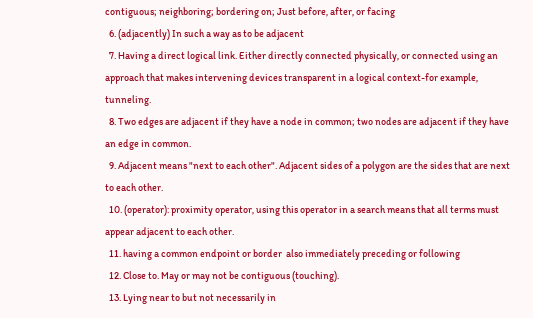contiguous; neighboring; bordering on; Just before, after, or facing
  6. (adjacently) In such a way as to be adjacent
  7. Having a direct logical link. Either directly connected physically, or connected using an approach that makes intervening devices transparent in a logical context-for example, tunneling.
  8. Two edges are adjacent if they have a node in common; two nodes are adjacent if they have an edge in common.
  9. Adjacent means "next to each other". Adjacent sides of a polygon are the sides that are next to each other.
  10. (operator): proximity operator, using this operator in a search means that all terms must appear adjacent to each other.
  11. having a common endpoint or border  also immediately preceding or following
  12. Close to. May or may not be contiguous (touching).
  13. Lying near to but not necessarily in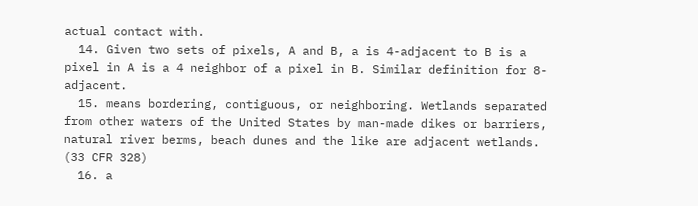actual contact with.
  14. Given two sets of pixels, A and B, a is 4-adjacent to B is a pixel in A is a 4 neighbor of a pixel in B. Similar definition for 8-adjacent.
  15. means bordering, contiguous, or neighboring. Wetlands separated from other waters of the United States by man-made dikes or barriers, natural river berms, beach dunes and the like are adjacent wetlands. (33 CFR 328)
  16. a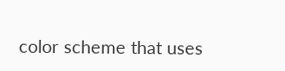color scheme that uses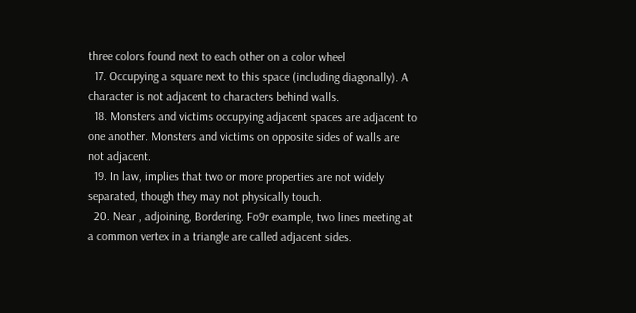three colors found next to each other on a color wheel
  17. Occupying a square next to this space (including diagonally). A character is not adjacent to characters behind walls.
  18. Monsters and victims occupying adjacent spaces are adjacent to one another. Monsters and victims on opposite sides of walls are not adjacent.
  19. In law, implies that two or more properties are not widely separated, though they may not physically touch.
  20. Near , adjoining, Bordering. Fo9r example, two lines meeting at a common vertex in a triangle are called adjacent sides.